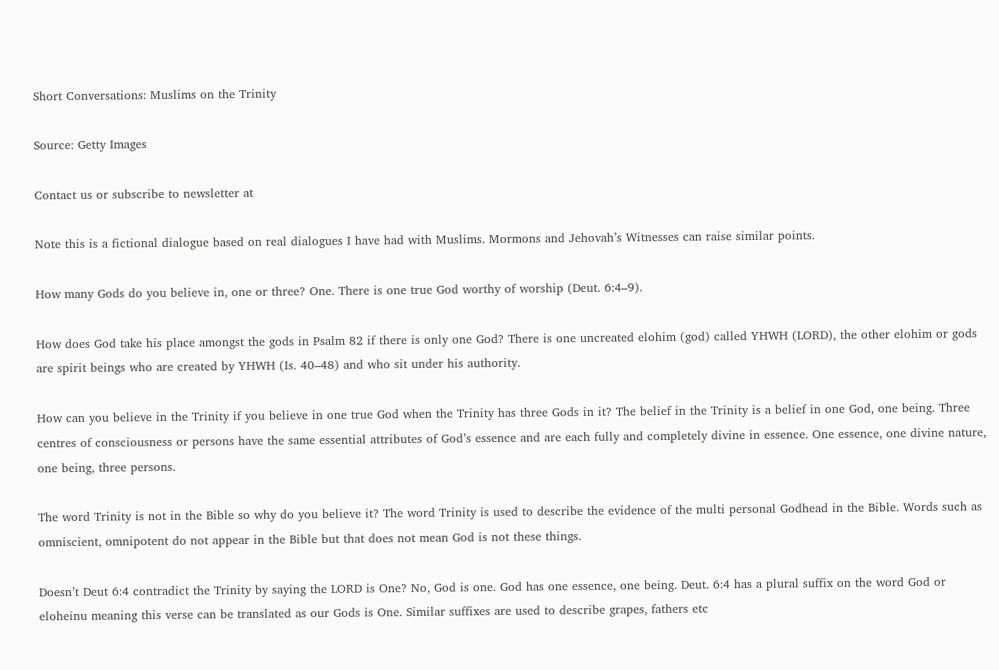Short Conversations: Muslims on the Trinity

Source: Getty Images

Contact us or subscribe to newsletter at

Note this is a fictional dialogue based on real dialogues I have had with Muslims. Mormons and Jehovah’s Witnesses can raise similar points.

How many Gods do you believe in, one or three? One. There is one true God worthy of worship (Deut. 6:4–9).

How does God take his place amongst the gods in Psalm 82 if there is only one God? There is one uncreated elohim (god) called YHWH (LORD), the other elohim or gods are spirit beings who are created by YHWH (Is. 40–48) and who sit under his authority.

How can you believe in the Trinity if you believe in one true God when the Trinity has three Gods in it? The belief in the Trinity is a belief in one God, one being. Three centres of consciousness or persons have the same essential attributes of God’s essence and are each fully and completely divine in essence. One essence, one divine nature, one being, three persons.

The word Trinity is not in the Bible so why do you believe it? The word Trinity is used to describe the evidence of the multi personal Godhead in the Bible. Words such as omniscient, omnipotent do not appear in the Bible but that does not mean God is not these things.

Doesn’t Deut 6:4 contradict the Trinity by saying the LORD is One? No, God is one. God has one essence, one being. Deut. 6:4 has a plural suffix on the word God or eloheinu meaning this verse can be translated as our Gods is One. Similar suffixes are used to describe grapes, fathers etc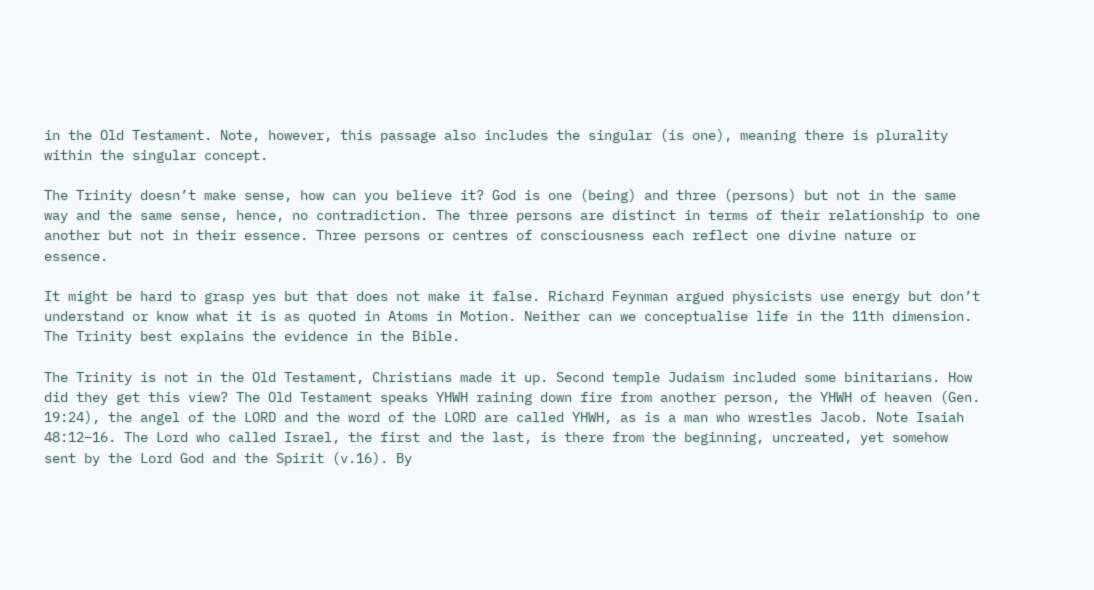in the Old Testament. Note, however, this passage also includes the singular (is one), meaning there is plurality within the singular concept.

The Trinity doesn’t make sense, how can you believe it? God is one (being) and three (persons) but not in the same way and the same sense, hence, no contradiction. The three persons are distinct in terms of their relationship to one another but not in their essence. Three persons or centres of consciousness each reflect one divine nature or essence.

It might be hard to grasp yes but that does not make it false. Richard Feynman argued physicists use energy but don’t understand or know what it is as quoted in Atoms in Motion. Neither can we conceptualise life in the 11th dimension. The Trinity best explains the evidence in the Bible.

The Trinity is not in the Old Testament, Christians made it up. Second temple Judaism included some binitarians. How did they get this view? The Old Testament speaks YHWH raining down fire from another person, the YHWH of heaven (Gen. 19:24), the angel of the LORD and the word of the LORD are called YHWH, as is a man who wrestles Jacob. Note Isaiah 48:12–16. The Lord who called Israel, the first and the last, is there from the beginning, uncreated, yet somehow sent by the Lord God and the Spirit (v.16). By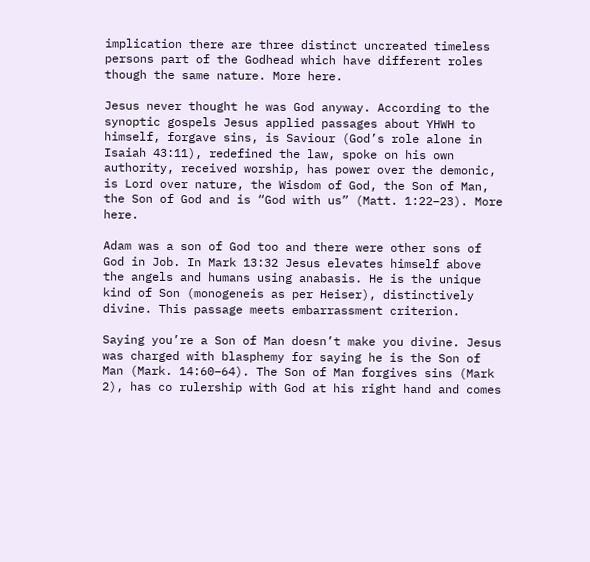implication there are three distinct uncreated timeless persons part of the Godhead which have different roles though the same nature. More here.

Jesus never thought he was God anyway. According to the synoptic gospels Jesus applied passages about YHWH to himself, forgave sins, is Saviour (God’s role alone in Isaiah 43:11), redefined the law, spoke on his own authority, received worship, has power over the demonic, is Lord over nature, the Wisdom of God, the Son of Man, the Son of God and is “God with us” (Matt. 1:22–23). More here.

Adam was a son of God too and there were other sons of God in Job. In Mark 13:32 Jesus elevates himself above the angels and humans using anabasis. He is the unique kind of Son (monogeneis as per Heiser), distinctively divine. This passage meets embarrassment criterion.

Saying you’re a Son of Man doesn’t make you divine. Jesus was charged with blasphemy for saying he is the Son of Man (Mark. 14:60–64). The Son of Man forgives sins (Mark 2), has co rulership with God at his right hand and comes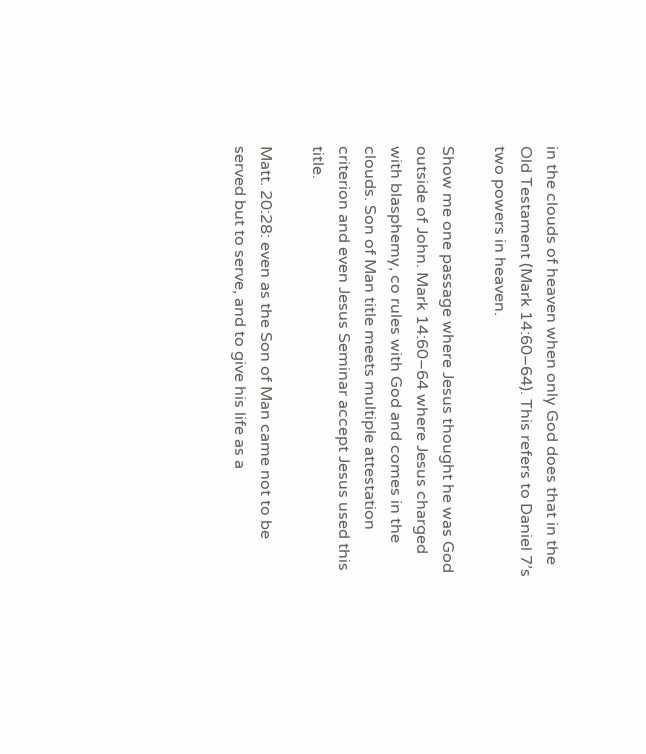in the clouds of heaven when only God does that in the Old Testament (Mark 14:60–64). This refers to Daniel 7’s two powers in heaven.

Show me one passage where Jesus thought he was God outside of John. Mark 14:60–64 where Jesus charged with blasphemy, co rules with God and comes in the clouds. Son of Man title meets multiple attestation criterion and even Jesus Seminar accept Jesus used this title.

Matt. 20:28: even as the Son of Man came not to be served but to serve, and to give his life as a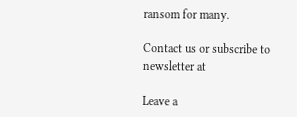ransom for many.

Contact us or subscribe to newsletter at

Leave a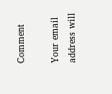Comment

Your email address will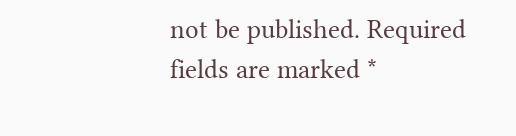not be published. Required fields are marked *